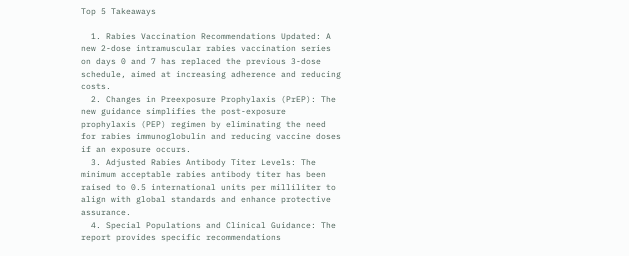Top 5 Takeaways

  1. Rabies Vaccination Recommendations Updated: A new 2-dose intramuscular rabies vaccination series on days 0 and 7 has replaced the previous 3-dose schedule, aimed at increasing adherence and reducing costs.
  2. Changes in Preexposure Prophylaxis (PrEP): The new guidance simplifies the post-exposure prophylaxis (PEP) regimen by eliminating the need for rabies immunoglobulin and reducing vaccine doses if an exposure occurs.
  3. Adjusted Rabies Antibody Titer Levels: The minimum acceptable rabies antibody titer has been raised to 0.5 international units per milliliter to align with global standards and enhance protective assurance.
  4. Special Populations and Clinical Guidance: The report provides specific recommendations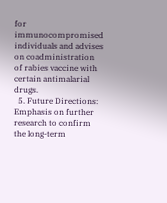for immunocompromised individuals and advises on coadministration of rabies vaccine with certain antimalarial drugs.
  5. Future Directions: Emphasis on further research to confirm the long-term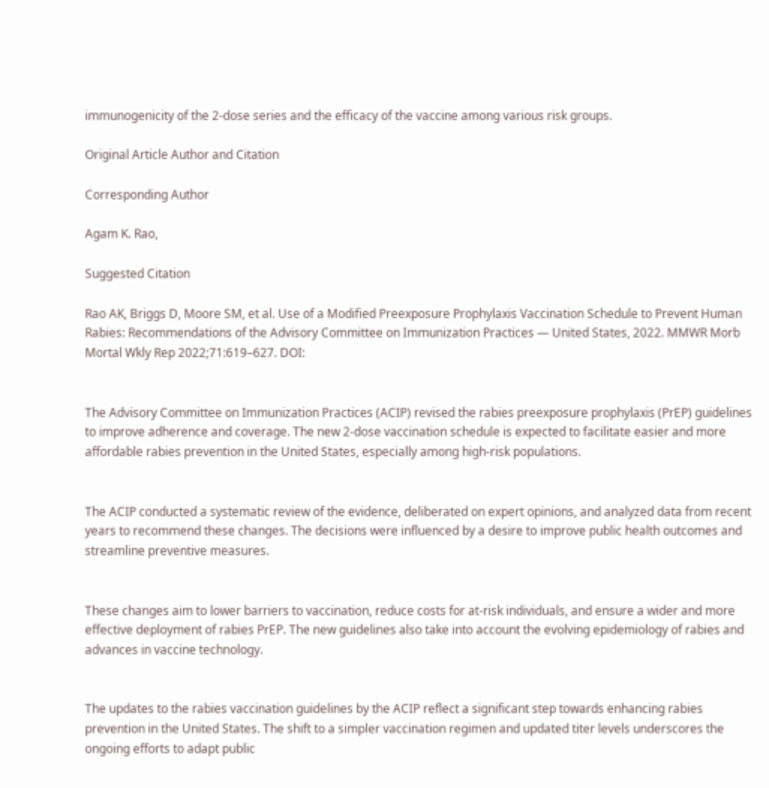immunogenicity of the 2-dose series and the efficacy of the vaccine among various risk groups.

Original Article Author and Citation

Corresponding Author

Agam K. Rao,

Suggested Citation

Rao AK, Briggs D, Moore SM, et al. Use of a Modified Preexposure Prophylaxis Vaccination Schedule to Prevent Human Rabies: Recommendations of the Advisory Committee on Immunization Practices — United States, 2022. MMWR Morb Mortal Wkly Rep 2022;71:619–627. DOI:


The Advisory Committee on Immunization Practices (ACIP) revised the rabies preexposure prophylaxis (PrEP) guidelines to improve adherence and coverage. The new 2-dose vaccination schedule is expected to facilitate easier and more affordable rabies prevention in the United States, especially among high-risk populations.


The ACIP conducted a systematic review of the evidence, deliberated on expert opinions, and analyzed data from recent years to recommend these changes. The decisions were influenced by a desire to improve public health outcomes and streamline preventive measures.


These changes aim to lower barriers to vaccination, reduce costs for at-risk individuals, and ensure a wider and more effective deployment of rabies PrEP. The new guidelines also take into account the evolving epidemiology of rabies and advances in vaccine technology.


The updates to the rabies vaccination guidelines by the ACIP reflect a significant step towards enhancing rabies prevention in the United States. The shift to a simpler vaccination regimen and updated titer levels underscores the ongoing efforts to adapt public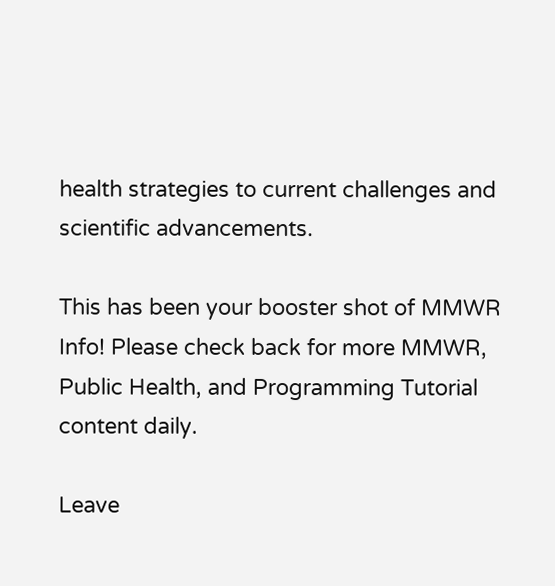health strategies to current challenges and scientific advancements.

This has been your booster shot of MMWR Info! Please check back for more MMWR, Public Health, and Programming Tutorial content daily.

Leave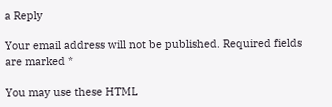a Reply

Your email address will not be published. Required fields are marked *

You may use these HTML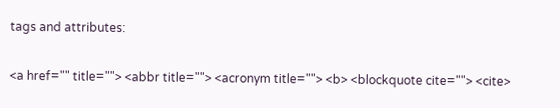tags and attributes:

<a href="" title=""> <abbr title=""> <acronym title=""> <b> <blockquote cite=""> <cite>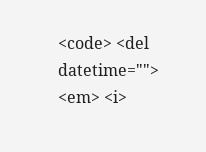<code> <del datetime=""> <em> <i>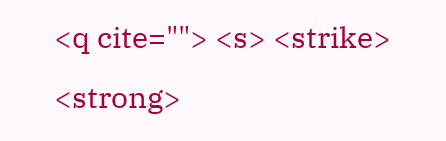<q cite=""> <s> <strike> <strong>